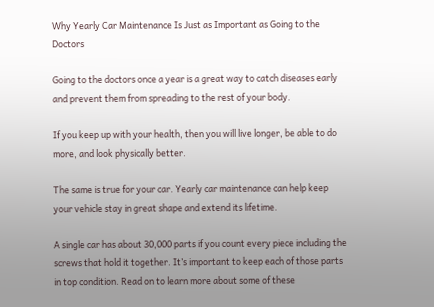Why Yearly Car Maintenance Is Just as Important as Going to the Doctors

Going to the doctors once a year is a great way to catch diseases early and prevent them from spreading to the rest of your body.

If you keep up with your health, then you will live longer, be able to do more, and look physically better.

The same is true for your car. Yearly car maintenance can help keep your vehicle stay in great shape and extend its lifetime.

A single car has about 30,000 parts if you count every piece including the screws that hold it together. It’s important to keep each of those parts in top condition. Read on to learn more about some of these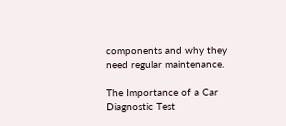components and why they need regular maintenance.

The Importance of a Car Diagnostic Test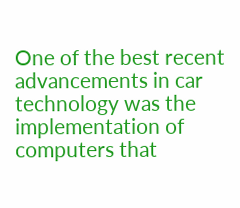One of the best recent advancements in car technology was the implementation of computers that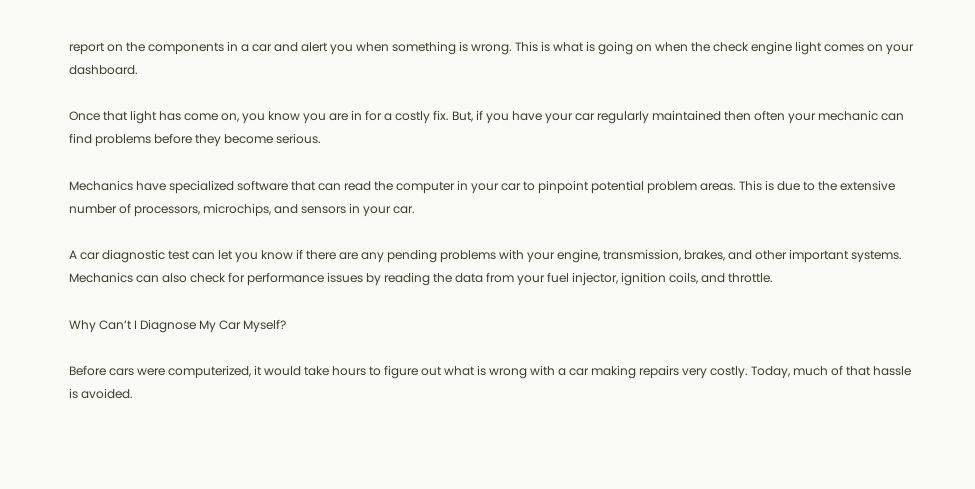report on the components in a car and alert you when something is wrong. This is what is going on when the check engine light comes on your dashboard.

Once that light has come on, you know you are in for a costly fix. But, if you have your car regularly maintained then often your mechanic can find problems before they become serious.

Mechanics have specialized software that can read the computer in your car to pinpoint potential problem areas. This is due to the extensive number of processors, microchips, and sensors in your car.

A car diagnostic test can let you know if there are any pending problems with your engine, transmission, brakes, and other important systems. Mechanics can also check for performance issues by reading the data from your fuel injector, ignition coils, and throttle.

Why Can’t I Diagnose My Car Myself?

Before cars were computerized, it would take hours to figure out what is wrong with a car making repairs very costly. Today, much of that hassle is avoided.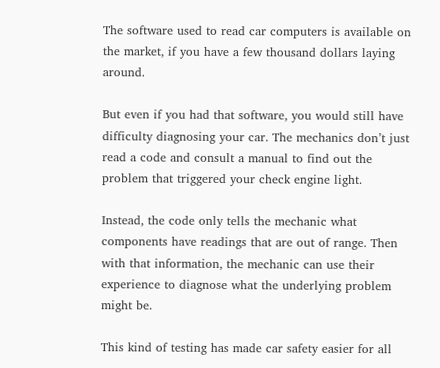The software used to read car computers is available on the market, if you have a few thousand dollars laying around.

But even if you had that software, you would still have difficulty diagnosing your car. The mechanics don’t just read a code and consult a manual to find out the problem that triggered your check engine light.

Instead, the code only tells the mechanic what components have readings that are out of range. Then with that information, the mechanic can use their experience to diagnose what the underlying problem might be.

This kind of testing has made car safety easier for all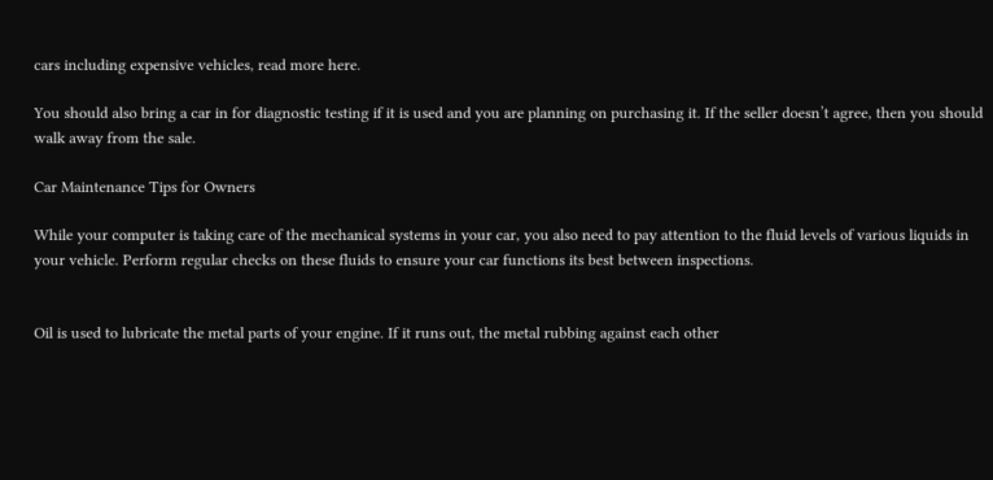cars including expensive vehicles, read more here.

You should also bring a car in for diagnostic testing if it is used and you are planning on purchasing it. If the seller doesn’t agree, then you should walk away from the sale.

Car Maintenance Tips for Owners

While your computer is taking care of the mechanical systems in your car, you also need to pay attention to the fluid levels of various liquids in your vehicle. Perform regular checks on these fluids to ensure your car functions its best between inspections.


Oil is used to lubricate the metal parts of your engine. If it runs out, the metal rubbing against each other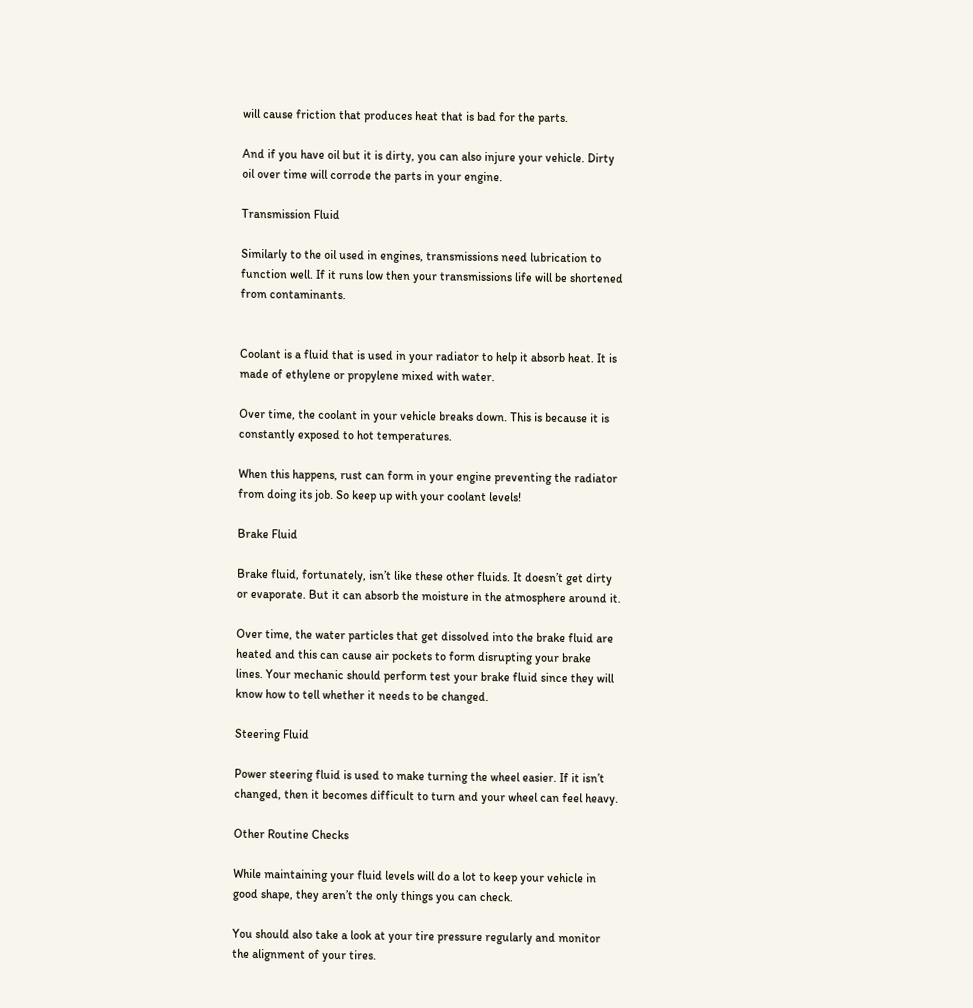will cause friction that produces heat that is bad for the parts.

And if you have oil but it is dirty, you can also injure your vehicle. Dirty oil over time will corrode the parts in your engine.

Transmission Fluid

Similarly to the oil used in engines, transmissions need lubrication to function well. If it runs low then your transmissions life will be shortened from contaminants.


Coolant is a fluid that is used in your radiator to help it absorb heat. It is made of ethylene or propylene mixed with water.

Over time, the coolant in your vehicle breaks down. This is because it is constantly exposed to hot temperatures.

When this happens, rust can form in your engine preventing the radiator from doing its job. So keep up with your coolant levels!

Brake Fluid

Brake fluid, fortunately, isn’t like these other fluids. It doesn’t get dirty or evaporate. But it can absorb the moisture in the atmosphere around it.

Over time, the water particles that get dissolved into the brake fluid are heated and this can cause air pockets to form disrupting your brake lines. Your mechanic should perform test your brake fluid since they will know how to tell whether it needs to be changed.

Steering Fluid

Power steering fluid is used to make turning the wheel easier. If it isn’t changed, then it becomes difficult to turn and your wheel can feel heavy.

Other Routine Checks

While maintaining your fluid levels will do a lot to keep your vehicle in good shape, they aren’t the only things you can check.

You should also take a look at your tire pressure regularly and monitor the alignment of your tires.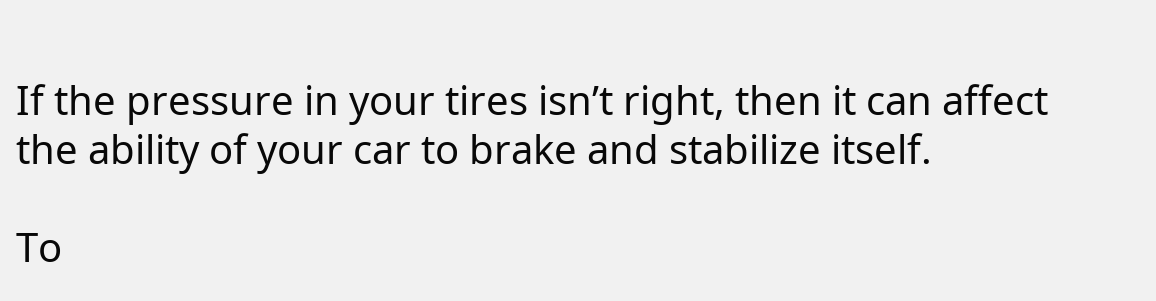If the pressure in your tires isn’t right, then it can affect the ability of your car to brake and stabilize itself.

To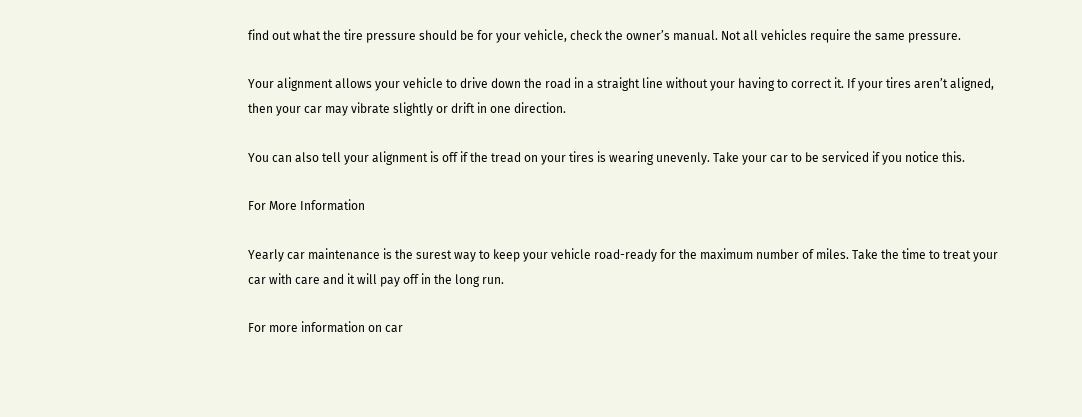find out what the tire pressure should be for your vehicle, check the owner’s manual. Not all vehicles require the same pressure.

Your alignment allows your vehicle to drive down the road in a straight line without your having to correct it. If your tires aren’t aligned, then your car may vibrate slightly or drift in one direction.

You can also tell your alignment is off if the tread on your tires is wearing unevenly. Take your car to be serviced if you notice this.

For More Information

Yearly car maintenance is the surest way to keep your vehicle road-ready for the maximum number of miles. Take the time to treat your car with care and it will pay off in the long run.

For more information on car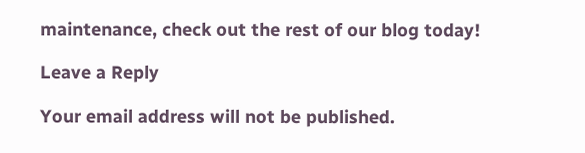maintenance, check out the rest of our blog today!

Leave a Reply

Your email address will not be published.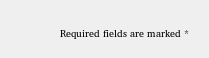Required fields are marked *